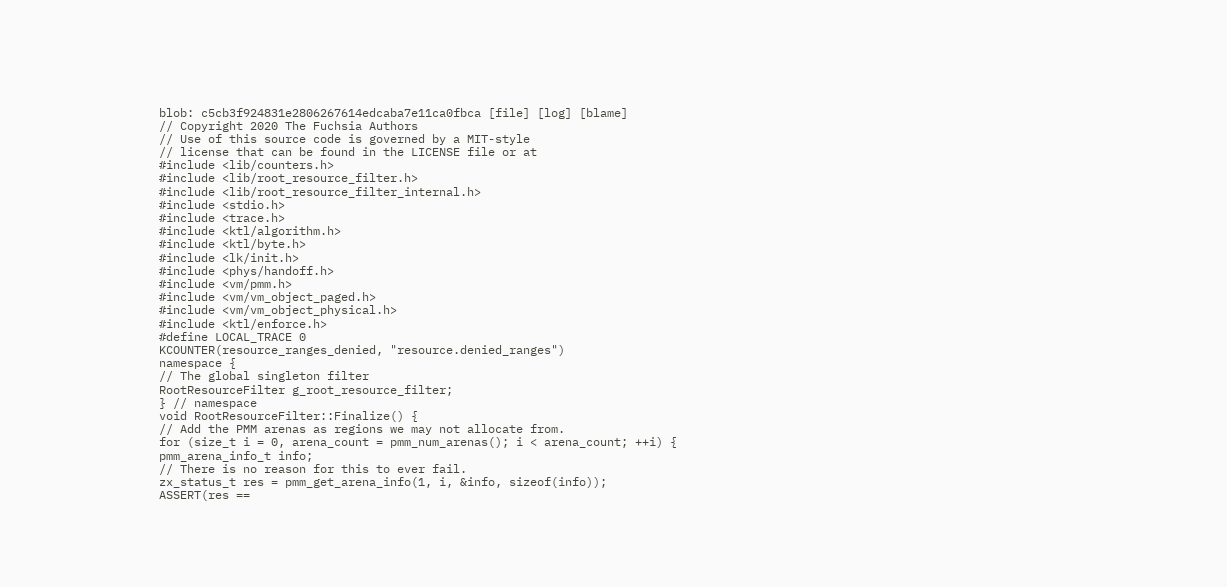blob: c5cb3f924831e2806267614edcaba7e11ca0fbca [file] [log] [blame]
// Copyright 2020 The Fuchsia Authors
// Use of this source code is governed by a MIT-style
// license that can be found in the LICENSE file or at
#include <lib/counters.h>
#include <lib/root_resource_filter.h>
#include <lib/root_resource_filter_internal.h>
#include <stdio.h>
#include <trace.h>
#include <ktl/algorithm.h>
#include <ktl/byte.h>
#include <lk/init.h>
#include <phys/handoff.h>
#include <vm/pmm.h>
#include <vm/vm_object_paged.h>
#include <vm/vm_object_physical.h>
#include <ktl/enforce.h>
#define LOCAL_TRACE 0
KCOUNTER(resource_ranges_denied, "resource.denied_ranges")
namespace {
// The global singleton filter
RootResourceFilter g_root_resource_filter;
} // namespace
void RootResourceFilter::Finalize() {
// Add the PMM arenas as regions we may not allocate from.
for (size_t i = 0, arena_count = pmm_num_arenas(); i < arena_count; ++i) {
pmm_arena_info_t info;
// There is no reason for this to ever fail.
zx_status_t res = pmm_get_arena_info(1, i, &info, sizeof(info));
ASSERT(res ==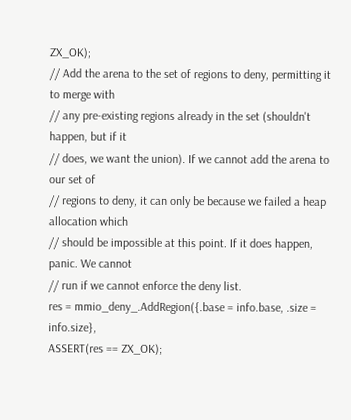ZX_OK);
// Add the arena to the set of regions to deny, permitting it to merge with
// any pre-existing regions already in the set (shouldn't happen, but if it
// does, we want the union). If we cannot add the arena to our set of
// regions to deny, it can only be because we failed a heap allocation which
// should be impossible at this point. If it does happen, panic. We cannot
// run if we cannot enforce the deny list.
res = mmio_deny_.AddRegion({.base = info.base, .size = info.size},
ASSERT(res == ZX_OK);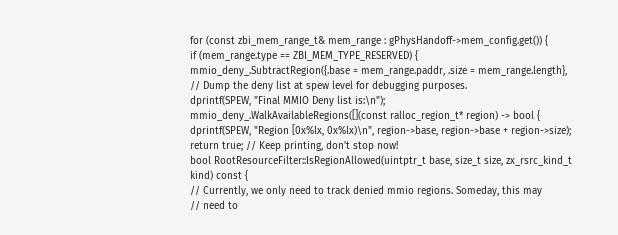for (const zbi_mem_range_t& mem_range : gPhysHandoff->mem_config.get()) {
if (mem_range.type == ZBI_MEM_TYPE_RESERVED) {
mmio_deny_.SubtractRegion({.base = mem_range.paddr, .size = mem_range.length},
// Dump the deny list at spew level for debugging purposes.
dprintf(SPEW, "Final MMIO Deny list is:\n");
mmio_deny_.WalkAvailableRegions([](const ralloc_region_t* region) -> bool {
dprintf(SPEW, "Region [0x%lx, 0x%lx)\n", region->base, region->base + region->size);
return true; // Keep printing, don't stop now!
bool RootResourceFilter::IsRegionAllowed(uintptr_t base, size_t size, zx_rsrc_kind_t kind) const {
// Currently, we only need to track denied mmio regions. Someday, this may
// need to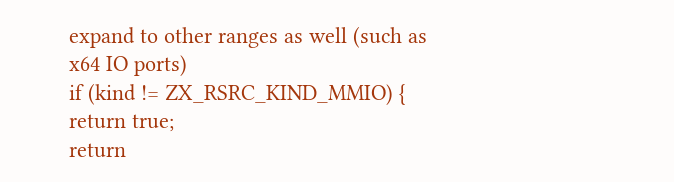expand to other ranges as well (such as x64 IO ports)
if (kind != ZX_RSRC_KIND_MMIO) {
return true;
return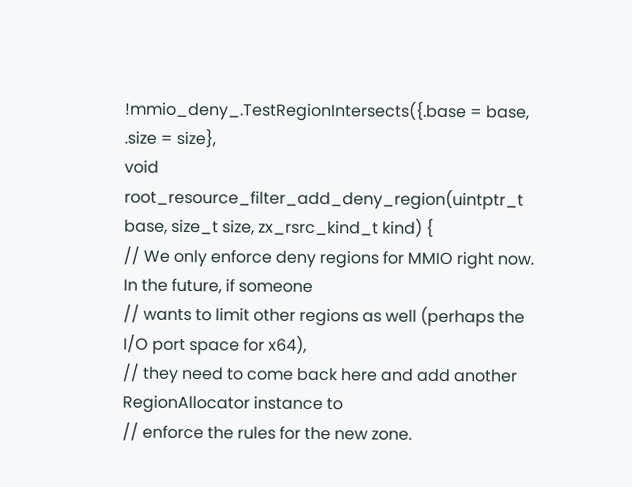!mmio_deny_.TestRegionIntersects({.base = base, .size = size},
void root_resource_filter_add_deny_region(uintptr_t base, size_t size, zx_rsrc_kind_t kind) {
// We only enforce deny regions for MMIO right now. In the future, if someone
// wants to limit other regions as well (perhaps the I/O port space for x64),
// they need to come back here and add another RegionAllocator instance to
// enforce the rules for the new zone.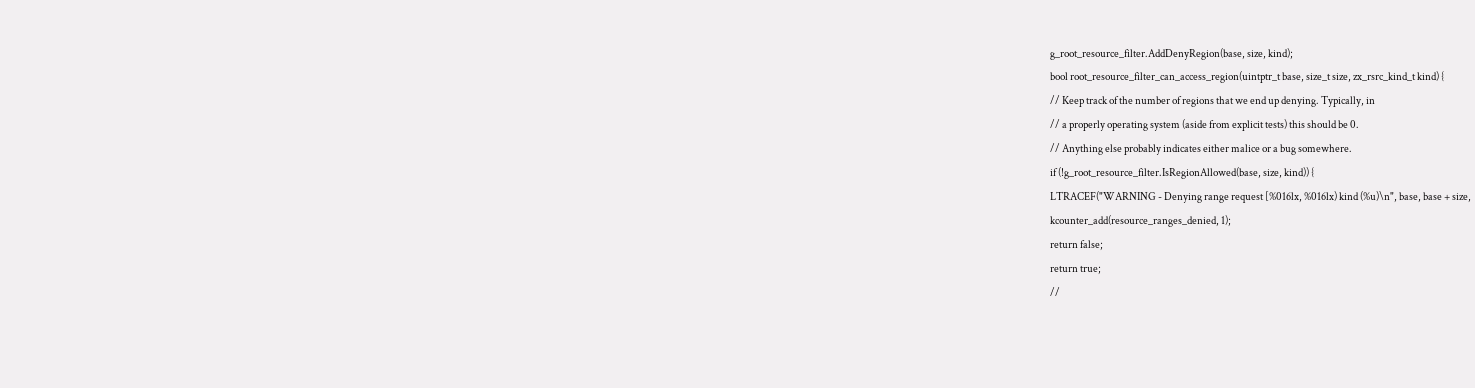g_root_resource_filter.AddDenyRegion(base, size, kind);
bool root_resource_filter_can_access_region(uintptr_t base, size_t size, zx_rsrc_kind_t kind) {
// Keep track of the number of regions that we end up denying. Typically, in
// a properly operating system (aside from explicit tests) this should be 0.
// Anything else probably indicates either malice or a bug somewhere.
if (!g_root_resource_filter.IsRegionAllowed(base, size, kind)) {
LTRACEF("WARNING - Denying range request [%016lx, %016lx) kind (%u)\n", base, base + size,
kcounter_add(resource_ranges_denied, 1);
return false;
return true;
//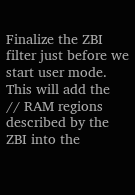Finalize the ZBI filter just before we start user mode. This will add the
// RAM regions described by the ZBI into the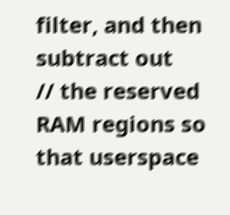filter, and then subtract out
// the reserved RAM regions so that userspace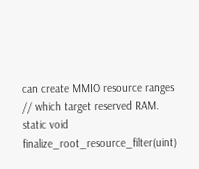can create MMIO resource ranges
// which target reserved RAM.
static void finalize_root_resource_filter(uint)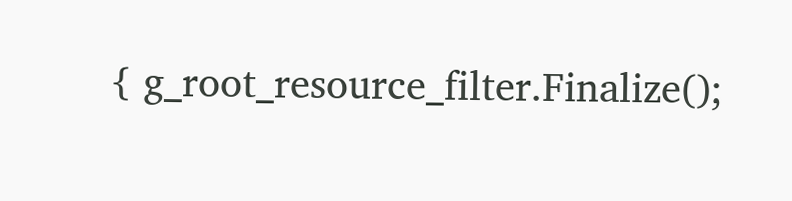{ g_root_resource_filter.Finalize();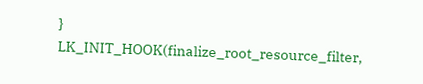}
LK_INIT_HOOK(finalize_root_resource_filter,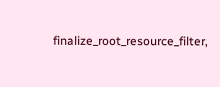finalize_root_resource_filter,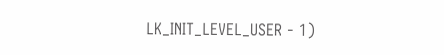LK_INIT_LEVEL_USER - 1)